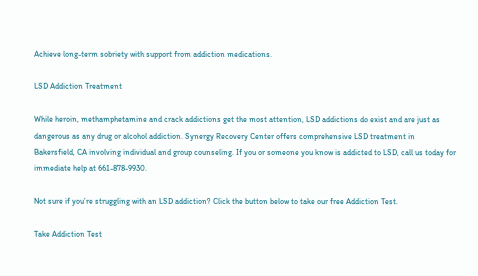Achieve long-term sobriety with support from addiction medications.

LSD Addiction Treatment

While heroin, methamphetamine and crack addictions get the most attention, LSD addictions do exist and are just as dangerous as any drug or alcohol addiction. Synergy Recovery Center offers comprehensive LSD treatment in Bakersfield, CA involving individual and group counseling. If you or someone you know is addicted to LSD, call us today for immediate help at 661-878-9930.

Not sure if you’re struggling with an LSD addiction? Click the button below to take our free Addiction Test.

Take Addiction Test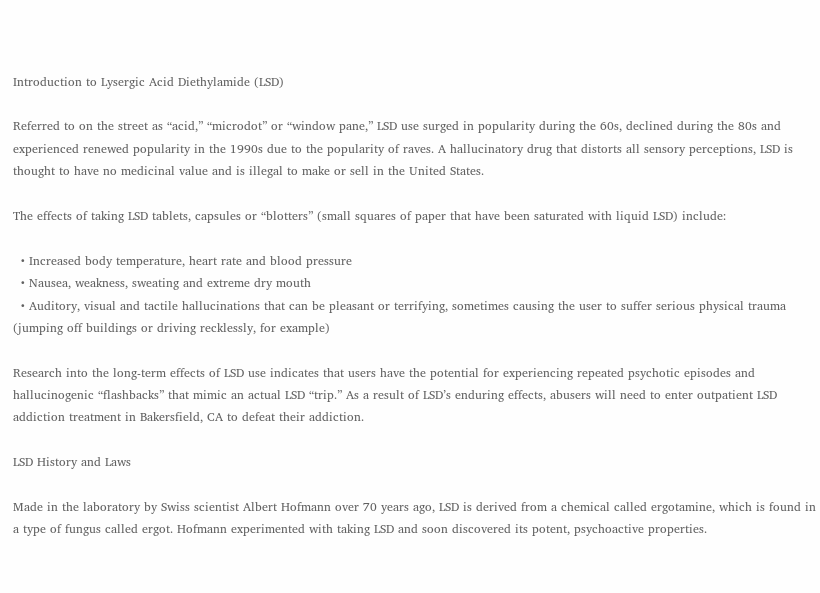Introduction to Lysergic Acid Diethylamide (LSD)

Referred to on the street as “acid,” “microdot” or “window pane,” LSD use surged in popularity during the 60s, declined during the 80s and experienced renewed popularity in the 1990s due to the popularity of raves. A hallucinatory drug that distorts all sensory perceptions, LSD is thought to have no medicinal value and is illegal to make or sell in the United States.

The effects of taking LSD tablets, capsules or “blotters” (small squares of paper that have been saturated with liquid LSD) include:

  • Increased body temperature, heart rate and blood pressure
  • Nausea, weakness, sweating and extreme dry mouth
  • Auditory, visual and tactile hallucinations that can be pleasant or terrifying, sometimes causing the user to suffer serious physical trauma (jumping off buildings or driving recklessly, for example)

Research into the long-term effects of LSD use indicates that users have the potential for experiencing repeated psychotic episodes and hallucinogenic “flashbacks” that mimic an actual LSD “trip.” As a result of LSD’s enduring effects, abusers will need to enter outpatient LSD addiction treatment in Bakersfield, CA to defeat their addiction.

LSD History and Laws

Made in the laboratory by Swiss scientist Albert Hofmann over 70 years ago, LSD is derived from a chemical called ergotamine, which is found in a type of fungus called ergot. Hofmann experimented with taking LSD and soon discovered its potent, psychoactive properties.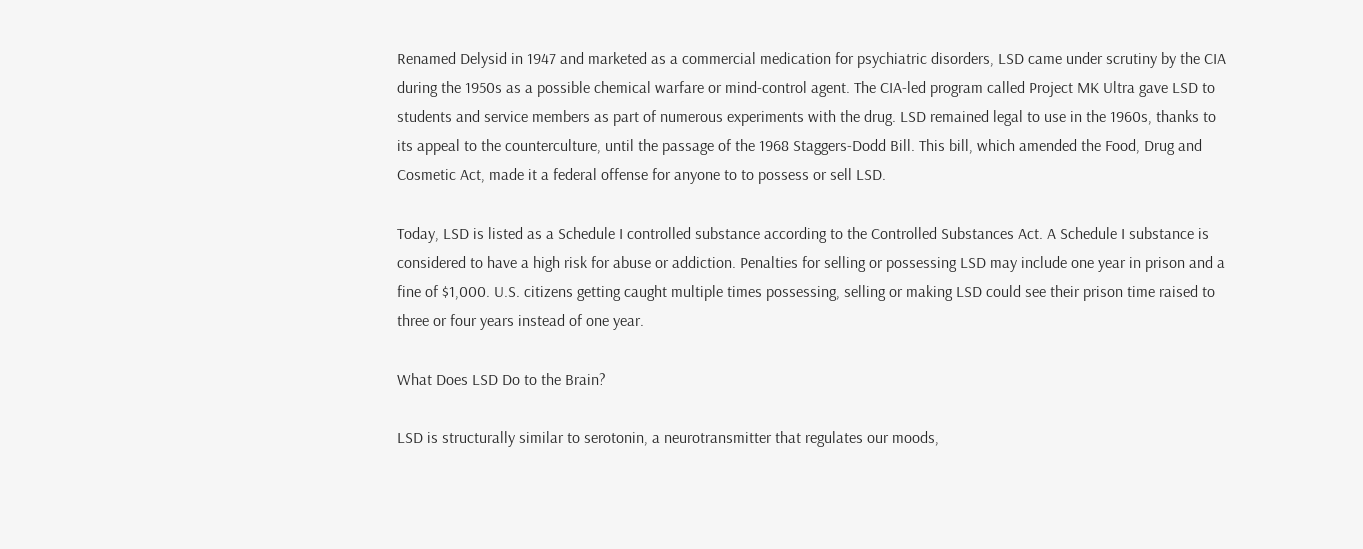Renamed Delysid in 1947 and marketed as a commercial medication for psychiatric disorders, LSD came under scrutiny by the CIA during the 1950s as a possible chemical warfare or mind-control agent. The CIA-led program called Project MK Ultra gave LSD to students and service members as part of numerous experiments with the drug. LSD remained legal to use in the 1960s, thanks to its appeal to the counterculture, until the passage of the 1968 Staggers-Dodd Bill. This bill, which amended the Food, Drug and Cosmetic Act, made it a federal offense for anyone to to possess or sell LSD.

Today, LSD is listed as a Schedule I controlled substance according to the Controlled Substances Act. A Schedule I substance is considered to have a high risk for abuse or addiction. Penalties for selling or possessing LSD may include one year in prison and a fine of $1,000. U.S. citizens getting caught multiple times possessing, selling or making LSD could see their prison time raised to three or four years instead of one year.

What Does LSD Do to the Brain?

LSD is structurally similar to serotonin, a neurotransmitter that regulates our moods,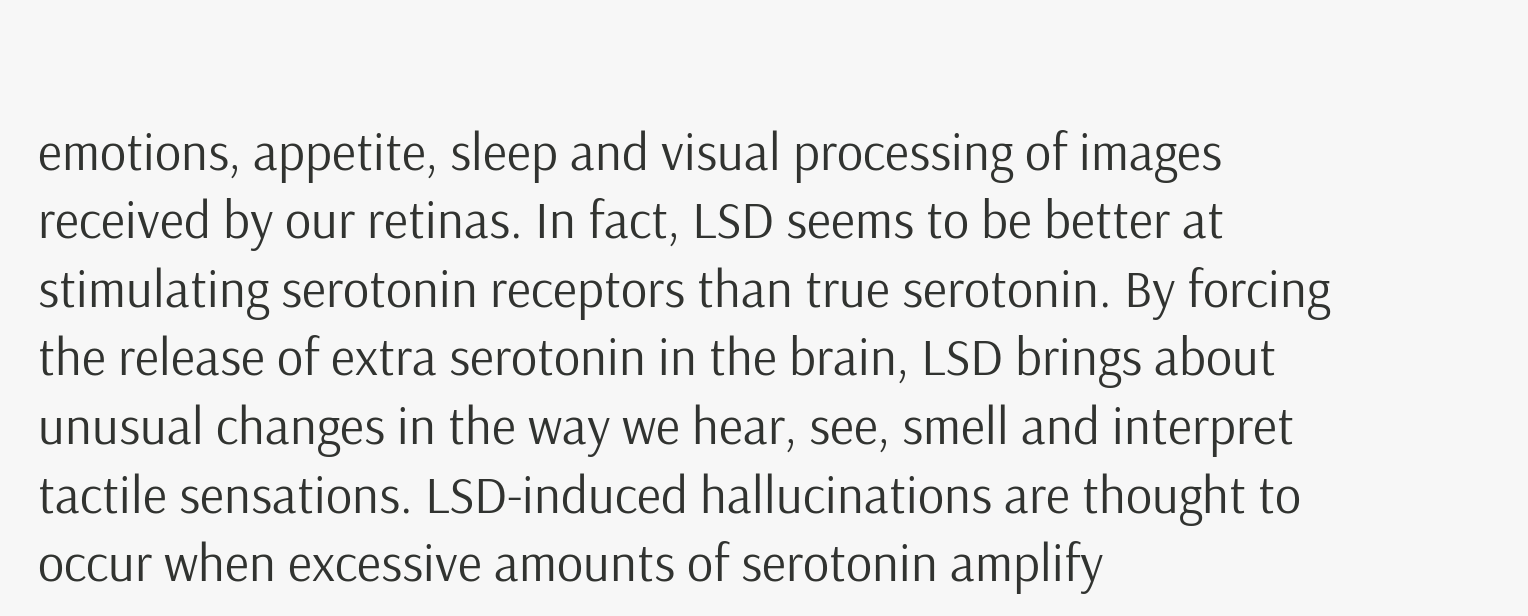emotions, appetite, sleep and visual processing of images received by our retinas. In fact, LSD seems to be better at stimulating serotonin receptors than true serotonin. By forcing the release of extra serotonin in the brain, LSD brings about unusual changes in the way we hear, see, smell and interpret tactile sensations. LSD-induced hallucinations are thought to occur when excessive amounts of serotonin amplify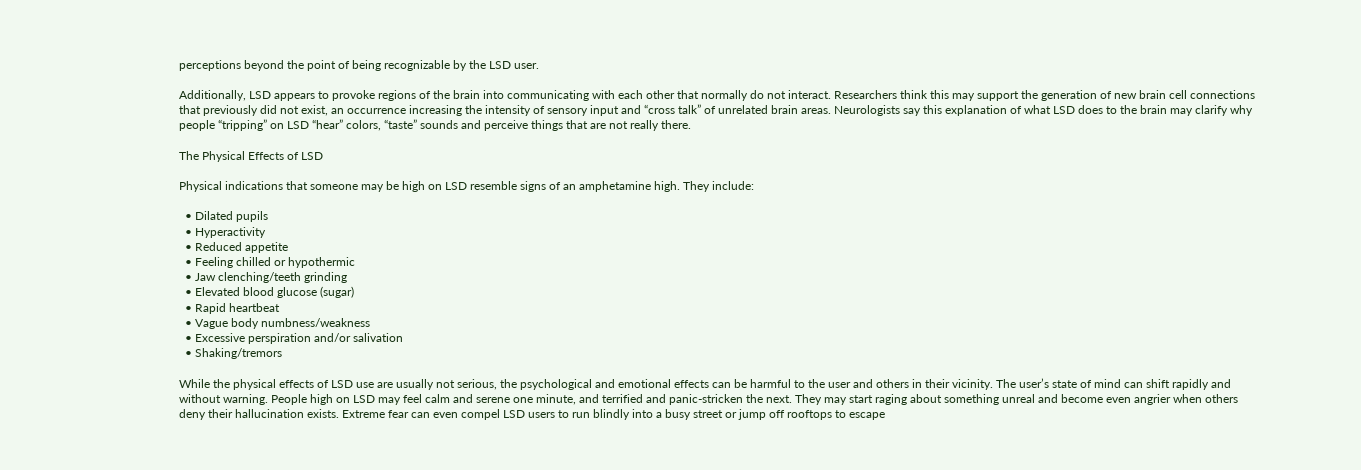perceptions beyond the point of being recognizable by the LSD user.

Additionally, LSD appears to provoke regions of the brain into communicating with each other that normally do not interact. Researchers think this may support the generation of new brain cell connections that previously did not exist, an occurrence increasing the intensity of sensory input and “cross talk” of unrelated brain areas. Neurologists say this explanation of what LSD does to the brain may clarify why people “tripping” on LSD “hear” colors, “taste” sounds and perceive things that are not really there.

The Physical Effects of LSD

Physical indications that someone may be high on LSD resemble signs of an amphetamine high. They include:

  • Dilated pupils
  • Hyperactivity
  • Reduced appetite
  • Feeling chilled or hypothermic
  • Jaw clenching/teeth grinding
  • Elevated blood glucose (sugar)
  • Rapid heartbeat
  • Vague body numbness/weakness
  • Excessive perspiration and/or salivation
  • Shaking/tremors

While the physical effects of LSD use are usually not serious, the psychological and emotional effects can be harmful to the user and others in their vicinity. The user’s state of mind can shift rapidly and without warning. People high on LSD may feel calm and serene one minute, and terrified and panic-stricken the next. They may start raging about something unreal and become even angrier when others deny their hallucination exists. Extreme fear can even compel LSD users to run blindly into a busy street or jump off rooftops to escape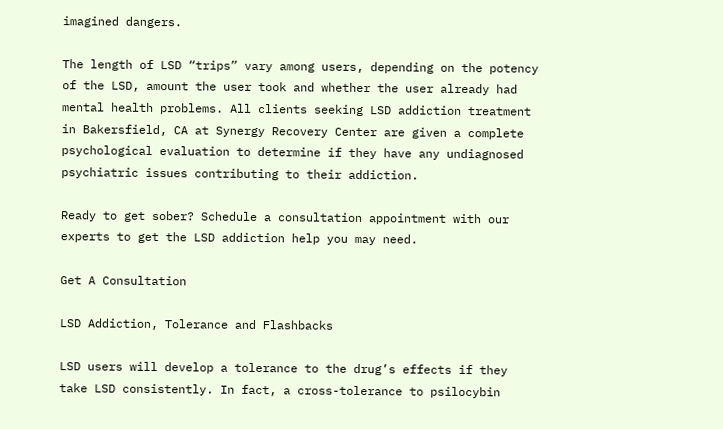imagined dangers.

The length of LSD “trips” vary among users, depending on the potency of the LSD, amount the user took and whether the user already had mental health problems. All clients seeking LSD addiction treatment in Bakersfield, CA at Synergy Recovery Center are given a complete psychological evaluation to determine if they have any undiagnosed psychiatric issues contributing to their addiction.

Ready to get sober? Schedule a consultation appointment with our experts to get the LSD addiction help you may need.

Get A Consultation

LSD Addiction, Tolerance and Flashbacks

LSD users will develop a tolerance to the drug’s effects if they take LSD consistently. In fact, a cross-tolerance to psilocybin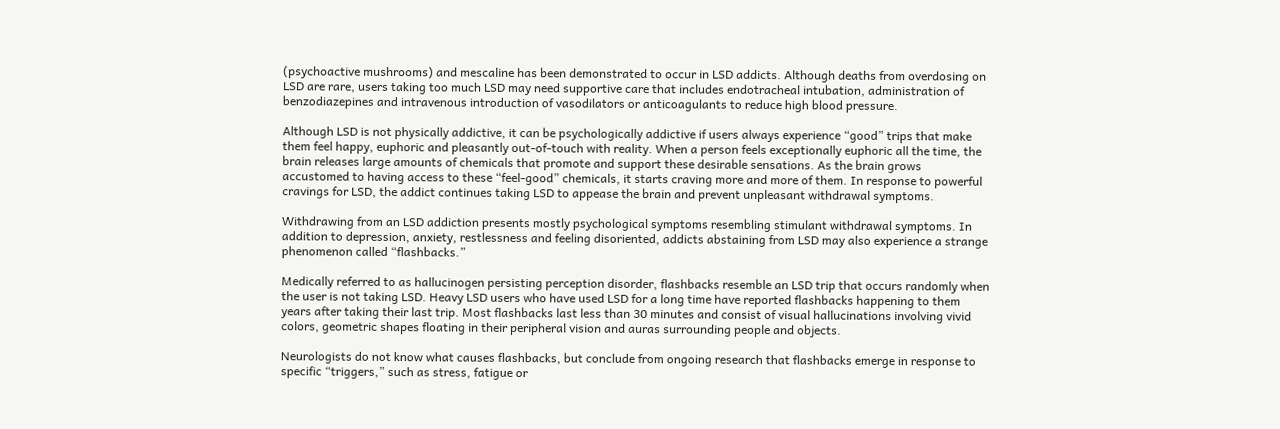(psychoactive mushrooms) and mescaline has been demonstrated to occur in LSD addicts. Although deaths from overdosing on LSD are rare, users taking too much LSD may need supportive care that includes endotracheal intubation, administration of benzodiazepines and intravenous introduction of vasodilators or anticoagulants to reduce high blood pressure.

Although LSD is not physically addictive, it can be psychologically addictive if users always experience “good” trips that make them feel happy, euphoric and pleasantly out-of-touch with reality. When a person feels exceptionally euphoric all the time, the brain releases large amounts of chemicals that promote and support these desirable sensations. As the brain grows accustomed to having access to these “feel-good” chemicals, it starts craving more and more of them. In response to powerful cravings for LSD, the addict continues taking LSD to appease the brain and prevent unpleasant withdrawal symptoms.

Withdrawing from an LSD addiction presents mostly psychological symptoms resembling stimulant withdrawal symptoms. In addition to depression, anxiety, restlessness and feeling disoriented, addicts abstaining from LSD may also experience a strange phenomenon called “flashbacks.”

Medically referred to as hallucinogen persisting perception disorder, flashbacks resemble an LSD trip that occurs randomly when the user is not taking LSD. Heavy LSD users who have used LSD for a long time have reported flashbacks happening to them years after taking their last trip. Most flashbacks last less than 30 minutes and consist of visual hallucinations involving vivid colors, geometric shapes floating in their peripheral vision and auras surrounding people and objects.

Neurologists do not know what causes flashbacks, but conclude from ongoing research that flashbacks emerge in response to specific “triggers,” such as stress, fatigue or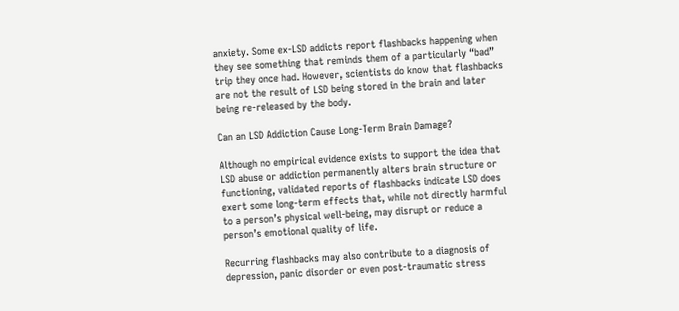anxiety. Some ex-LSD addicts report flashbacks happening when they see something that reminds them of a particularly “bad” trip they once had. However, scientists do know that flashbacks are not the result of LSD being stored in the brain and later being re-released by the body.

Can an LSD Addiction Cause Long-Term Brain Damage?

Although no empirical evidence exists to support the idea that LSD abuse or addiction permanently alters brain structure or functioning, validated reports of flashbacks indicate LSD does exert some long-term effects that, while not directly harmful to a person’s physical well-being, may disrupt or reduce a person’s emotional quality of life.

Recurring flashbacks may also contribute to a diagnosis of depression, panic disorder or even post-traumatic stress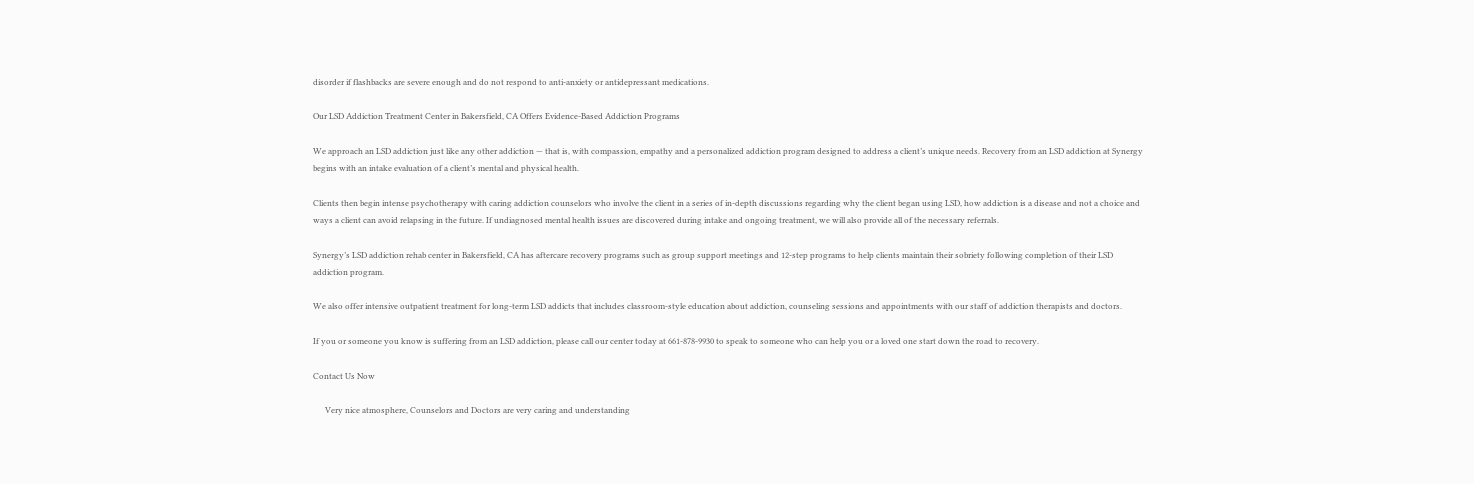disorder if flashbacks are severe enough and do not respond to anti-anxiety or antidepressant medications.

Our LSD Addiction Treatment Center in Bakersfield, CA Offers Evidence-Based Addiction Programs

We approach an LSD addiction just like any other addiction — that is, with compassion, empathy and a personalized addiction program designed to address a client’s unique needs. Recovery from an LSD addiction at Synergy begins with an intake evaluation of a client’s mental and physical health.

Clients then begin intense psychotherapy with caring addiction counselors who involve the client in a series of in-depth discussions regarding why the client began using LSD, how addiction is a disease and not a choice and ways a client can avoid relapsing in the future. If undiagnosed mental health issues are discovered during intake and ongoing treatment, we will also provide all of the necessary referrals.

Synergy’s LSD addiction rehab center in Bakersfield, CA has aftercare recovery programs such as group support meetings and 12-step programs to help clients maintain their sobriety following completion of their LSD addiction program.

We also offer intensive outpatient treatment for long-term LSD addicts that includes classroom-style education about addiction, counseling sessions and appointments with our staff of addiction therapists and doctors.

If you or someone you know is suffering from an LSD addiction, please call our center today at 661-878-9930 to speak to someone who can help you or a loved one start down the road to recovery.

Contact Us Now

      Very nice atmosphere, Counselors and Doctors are very caring and understanding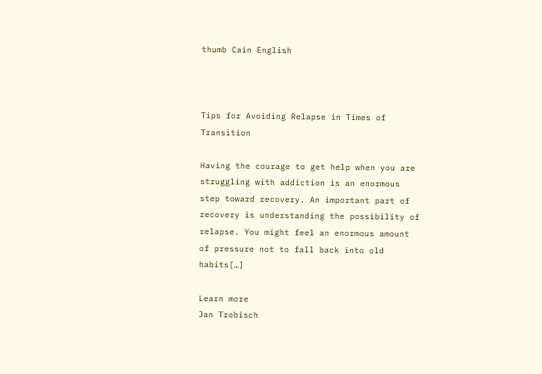thumb Cain English



Tips for Avoiding Relapse in Times of Transition

Having the courage to get help when you are struggling with addiction is an enormous step toward recovery. An important part of recovery is understanding the possibility of relapse. You might feel an enormous amount of pressure not to fall back into old habits[…]

Learn more
Jan Trobisch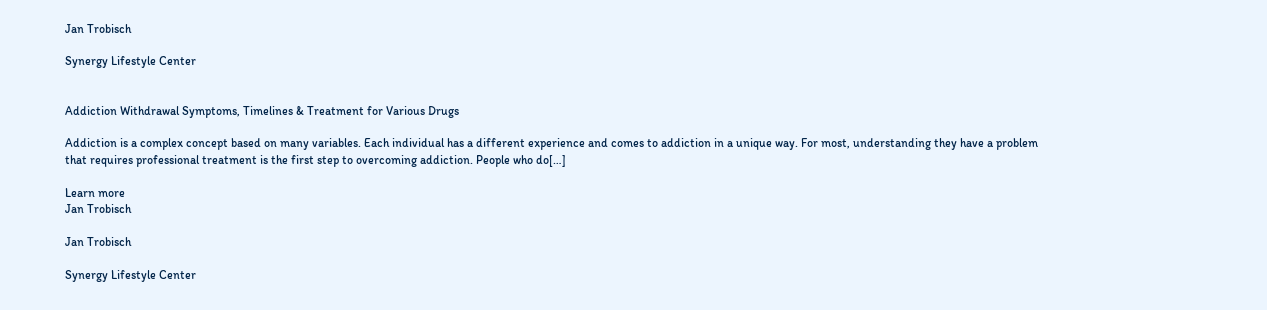Jan Trobisch

Synergy Lifestyle Center


Addiction Withdrawal Symptoms, Timelines & Treatment for Various Drugs

Addiction is a complex concept based on many variables. Each individual has a different experience and comes to addiction in a unique way. For most, understanding they have a problem that requires professional treatment is the first step to overcoming addiction. People who do[…]

Learn more
Jan Trobisch

Jan Trobisch

Synergy Lifestyle Center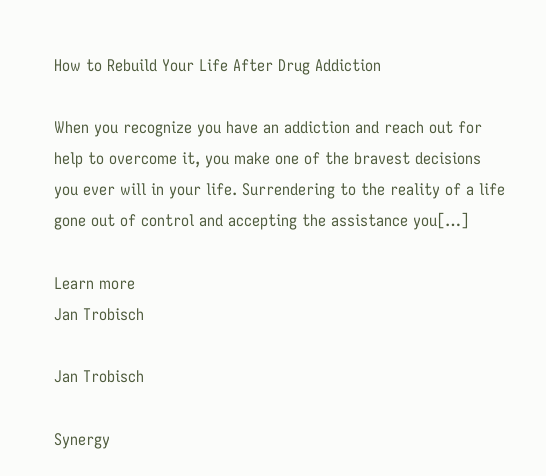How to Rebuild Your Life After Drug Addiction

When you recognize you have an addiction and reach out for help to overcome it, you make one of the bravest decisions you ever will in your life. Surrendering to the reality of a life gone out of control and accepting the assistance you[…]

Learn more
Jan Trobisch

Jan Trobisch

Synergy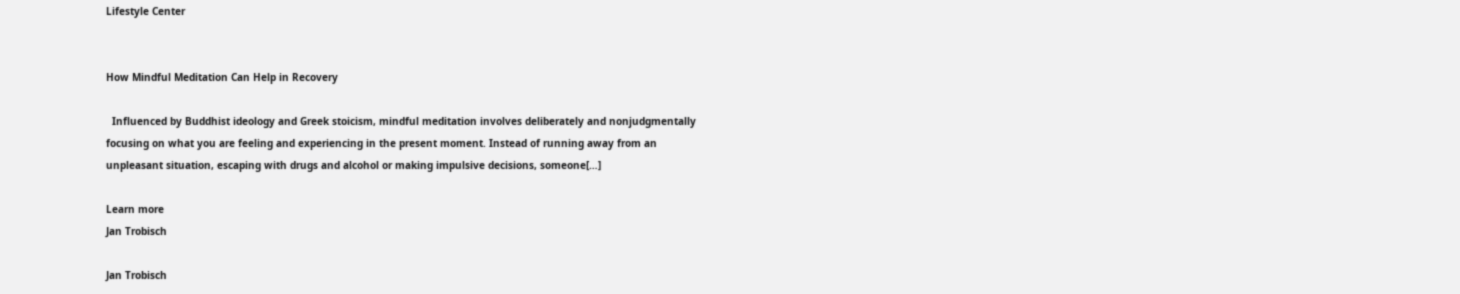Lifestyle Center


How Mindful Meditation Can Help in Recovery

  Influenced by Buddhist ideology and Greek stoicism, mindful meditation involves deliberately and nonjudgmentally focusing on what you are feeling and experiencing in the present moment. Instead of running away from an unpleasant situation, escaping with drugs and alcohol or making impulsive decisions, someone[…]

Learn more
Jan Trobisch

Jan Trobisch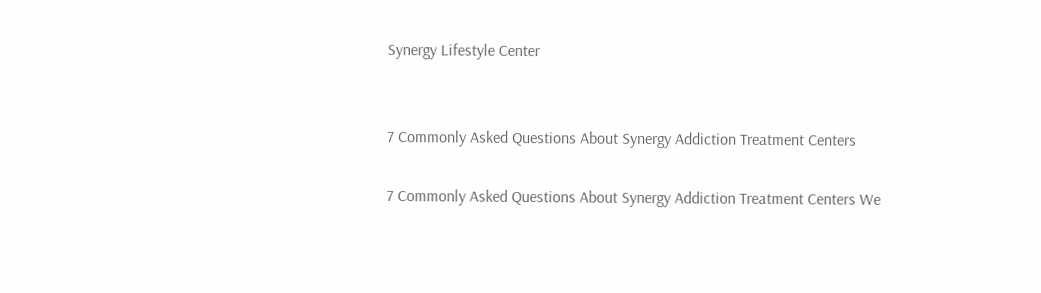Synergy Lifestyle Center


7 Commonly Asked Questions About Synergy Addiction Treatment Centers

7 Commonly Asked Questions About Synergy Addiction Treatment Centers We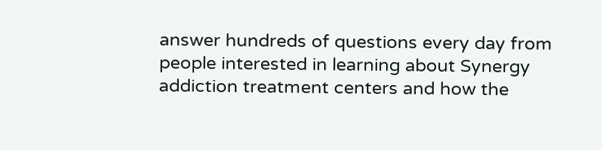answer hundreds of questions every day from people interested in learning about Synergy addiction treatment centers and how the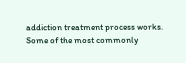addiction treatment process works. Some of the most commonly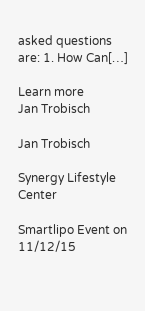asked questions are: 1. How Can[…]

Learn more
Jan Trobisch

Jan Trobisch

Synergy Lifestyle Center

Smartlipo Event on 11/12/15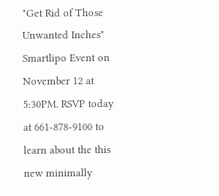"Get Rid of Those Unwanted Inches" Smartlipo Event on November 12 at 5:30PM. RSVP today at 661-878-9100 to learn about the this new minimally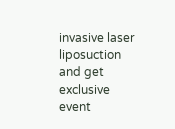invasive laser liposuction and get exclusive event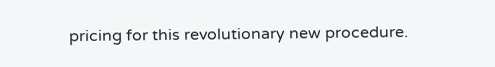pricing for this revolutionary new procedure.